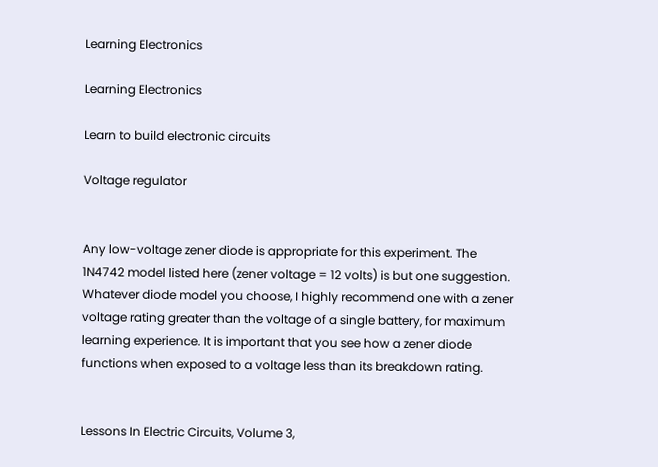Learning Electronics

Learning Electronics

Learn to build electronic circuits

Voltage regulator


Any low-voltage zener diode is appropriate for this experiment. The 1N4742 model listed here (zener voltage = 12 volts) is but one suggestion. Whatever diode model you choose, I highly recommend one with a zener voltage rating greater than the voltage of a single battery, for maximum learning experience. It is important that you see how a zener diode functions when exposed to a voltage less than its breakdown rating.


Lessons In Electric Circuits, Volume 3,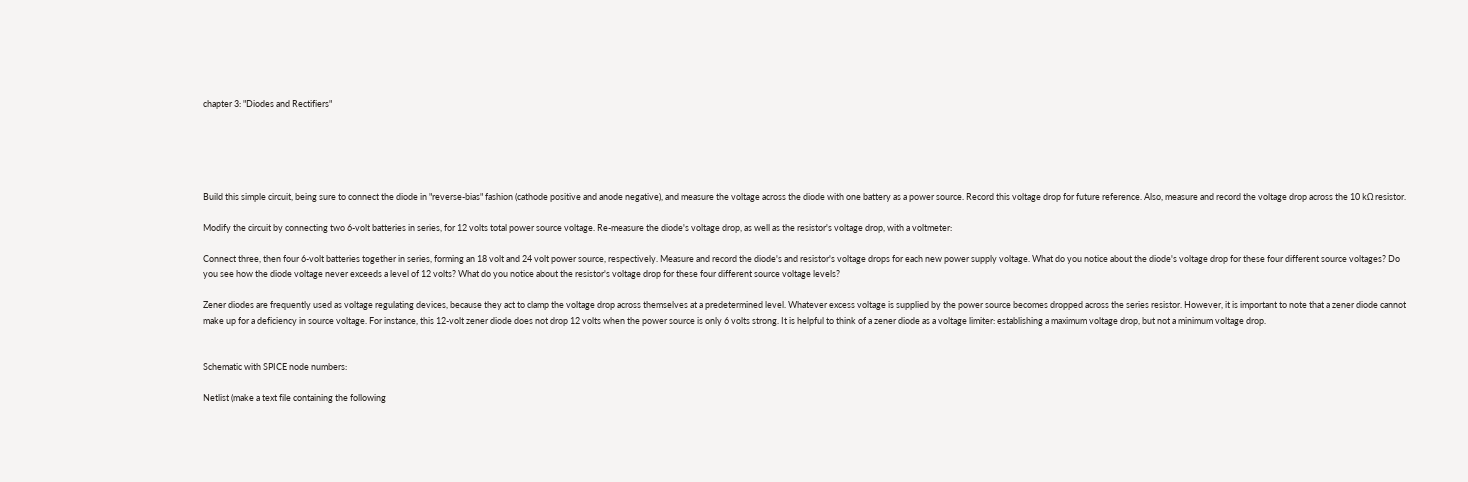chapter 3: "Diodes and Rectifiers"





Build this simple circuit, being sure to connect the diode in "reverse-bias" fashion (cathode positive and anode negative), and measure the voltage across the diode with one battery as a power source. Record this voltage drop for future reference. Also, measure and record the voltage drop across the 10 kΩ resistor.

Modify the circuit by connecting two 6-volt batteries in series, for 12 volts total power source voltage. Re-measure the diode's voltage drop, as well as the resistor's voltage drop, with a voltmeter:

Connect three, then four 6-volt batteries together in series, forming an 18 volt and 24 volt power source, respectively. Measure and record the diode's and resistor's voltage drops for each new power supply voltage. What do you notice about the diode's voltage drop for these four different source voltages? Do you see how the diode voltage never exceeds a level of 12 volts? What do you notice about the resistor's voltage drop for these four different source voltage levels?

Zener diodes are frequently used as voltage regulating devices, because they act to clamp the voltage drop across themselves at a predetermined level. Whatever excess voltage is supplied by the power source becomes dropped across the series resistor. However, it is important to note that a zener diode cannot make up for a deficiency in source voltage. For instance, this 12-volt zener diode does not drop 12 volts when the power source is only 6 volts strong. It is helpful to think of a zener diode as a voltage limiter: establishing a maximum voltage drop, but not a minimum voltage drop.


Schematic with SPICE node numbers:

Netlist (make a text file containing the following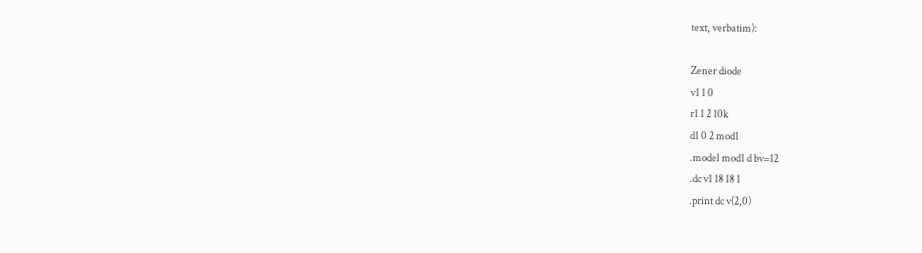text, verbatim):

Zener diode
v1 1 0
r1 1 2 10k
d1 0 2 mod1
.model mod1 d bv=12
.dc v1 18 18 1
.print dc v(2,0)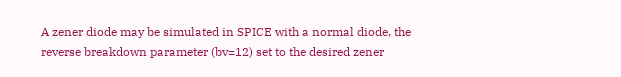A zener diode may be simulated in SPICE with a normal diode, the reverse breakdown parameter (bv=12) set to the desired zener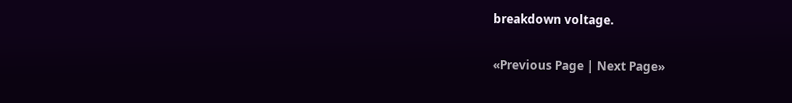breakdown voltage.

«Previous Page | Next Page»